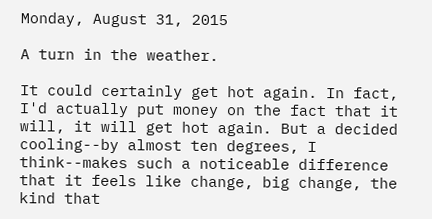Monday, August 31, 2015

A turn in the weather.

It could certainly get hot again. In fact, I'd actually put money on the fact that it will, it will get hot again. But a decided cooling--by almost ten degrees, I think--makes such a noticeable difference that it feels like change, big change, the kind that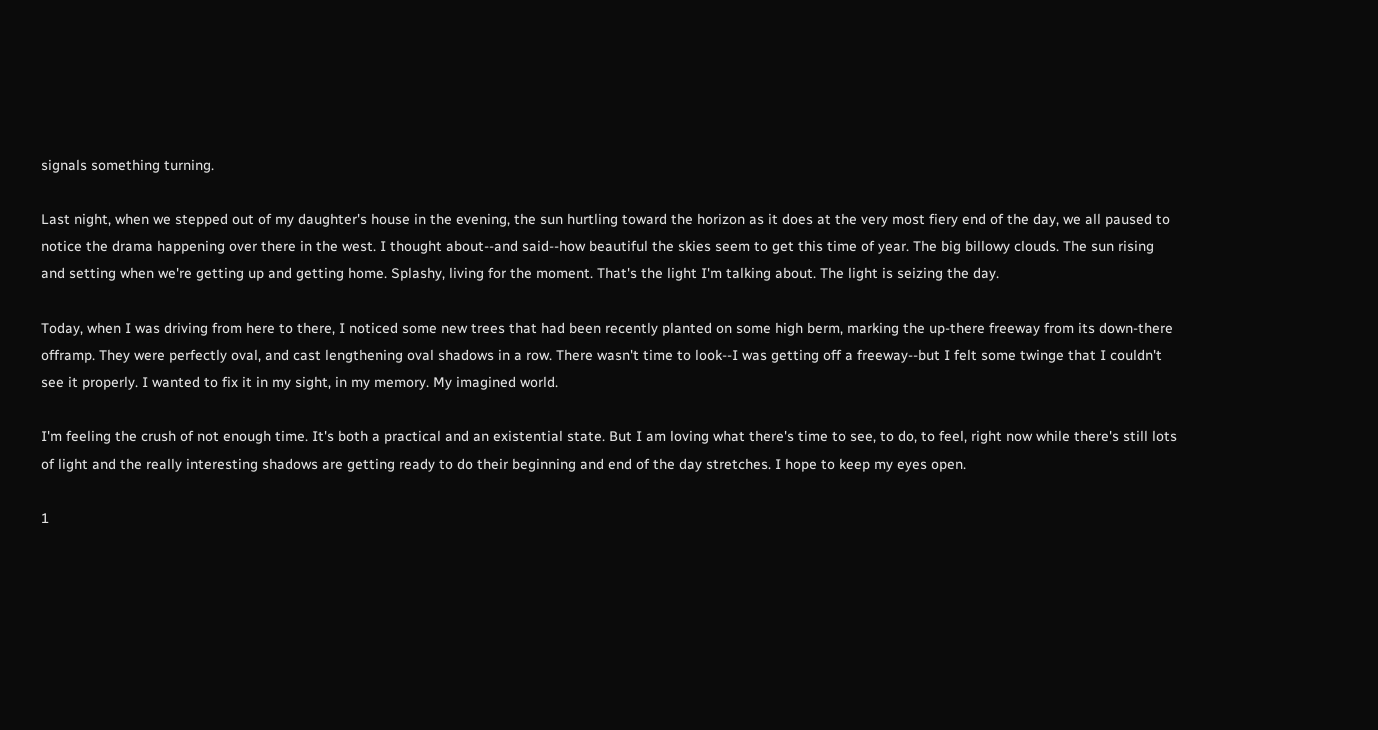signals something turning.

Last night, when we stepped out of my daughter's house in the evening, the sun hurtling toward the horizon as it does at the very most fiery end of the day, we all paused to notice the drama happening over there in the west. I thought about--and said--how beautiful the skies seem to get this time of year. The big billowy clouds. The sun rising and setting when we're getting up and getting home. Splashy, living for the moment. That's the light I'm talking about. The light is seizing the day.

Today, when I was driving from here to there, I noticed some new trees that had been recently planted on some high berm, marking the up-there freeway from its down-there offramp. They were perfectly oval, and cast lengthening oval shadows in a row. There wasn't time to look--I was getting off a freeway--but I felt some twinge that I couldn't see it properly. I wanted to fix it in my sight, in my memory. My imagined world.

I'm feeling the crush of not enough time. It's both a practical and an existential state. But I am loving what there's time to see, to do, to feel, right now while there's still lots of light and the really interesting shadows are getting ready to do their beginning and end of the day stretches. I hope to keep my eyes open.

1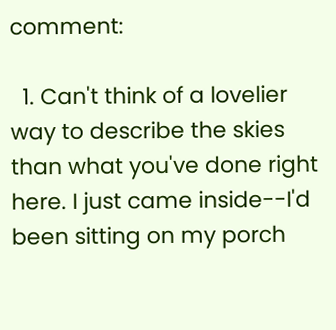comment:

  1. Can't think of a lovelier way to describe the skies than what you've done right here. I just came inside--I'd been sitting on my porch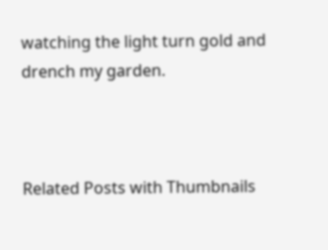watching the light turn gold and drench my garden.



Related Posts with Thumbnails